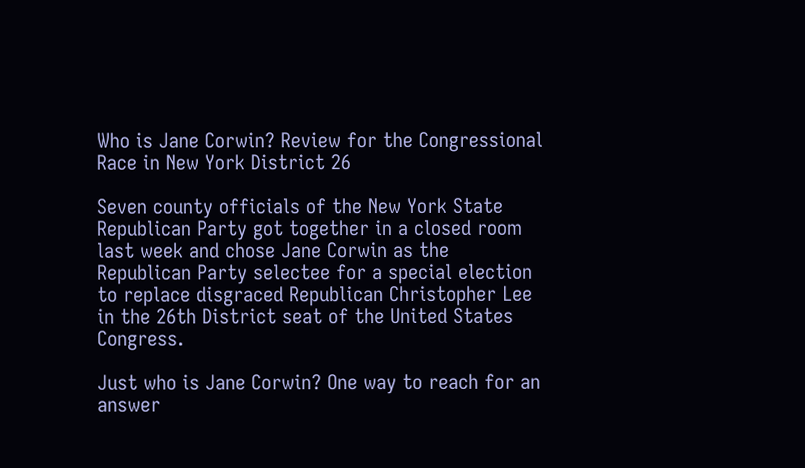Who is Jane Corwin? Review for the Congressional Race in New York District 26

Seven county officials of the New York State Republican Party got together in a closed room last week and chose Jane Corwin as the Republican Party selectee for a special election to replace disgraced Republican Christopher Lee in the 26th District seat of the United States Congress.

Just who is Jane Corwin? One way to reach for an answer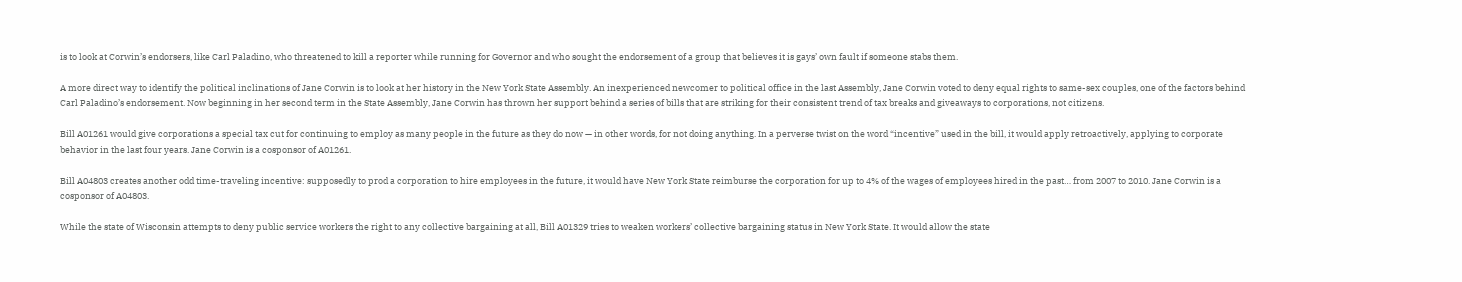is to look at Corwin’s endorsers, like Carl Paladino, who threatened to kill a reporter while running for Governor and who sought the endorsement of a group that believes it is gays’ own fault if someone stabs them.

A more direct way to identify the political inclinations of Jane Corwin is to look at her history in the New York State Assembly. An inexperienced newcomer to political office in the last Assembly, Jane Corwin voted to deny equal rights to same-sex couples, one of the factors behind Carl Paladino’s endorsement. Now beginning in her second term in the State Assembly, Jane Corwin has thrown her support behind a series of bills that are striking for their consistent trend of tax breaks and giveaways to corporations, not citizens.

Bill A01261 would give corporations a special tax cut for continuing to employ as many people in the future as they do now — in other words, for not doing anything. In a perverse twist on the word “incentive” used in the bill, it would apply retroactively, applying to corporate behavior in the last four years. Jane Corwin is a cosponsor of A01261.

Bill A04803 creates another odd time-traveling incentive: supposedly to prod a corporation to hire employees in the future, it would have New York State reimburse the corporation for up to 4% of the wages of employees hired in the past… from 2007 to 2010. Jane Corwin is a cosponsor of A04803.

While the state of Wisconsin attempts to deny public service workers the right to any collective bargaining at all, Bill A01329 tries to weaken workers’ collective bargaining status in New York State. It would allow the state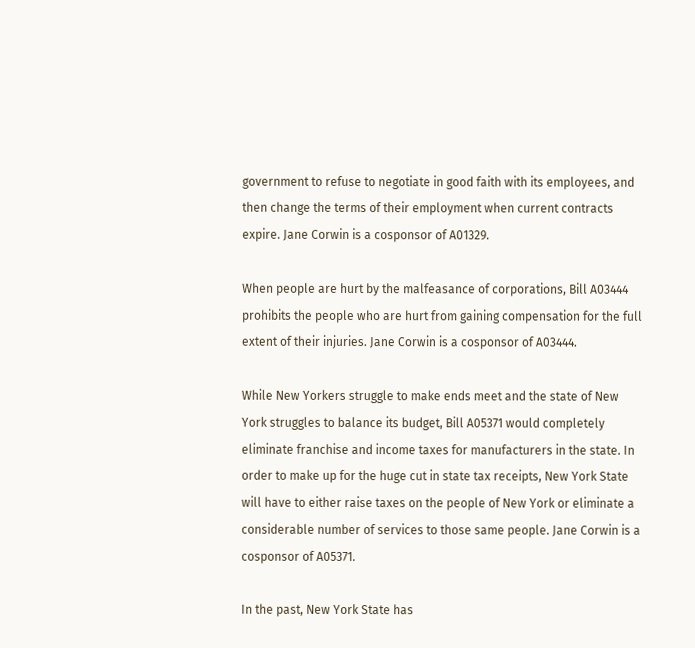government to refuse to negotiate in good faith with its employees, and then change the terms of their employment when current contracts expire. Jane Corwin is a cosponsor of A01329.

When people are hurt by the malfeasance of corporations, Bill A03444 prohibits the people who are hurt from gaining compensation for the full extent of their injuries. Jane Corwin is a cosponsor of A03444.

While New Yorkers struggle to make ends meet and the state of New York struggles to balance its budget, Bill A05371 would completely eliminate franchise and income taxes for manufacturers in the state. In order to make up for the huge cut in state tax receipts, New York State will have to either raise taxes on the people of New York or eliminate a considerable number of services to those same people. Jane Corwin is a cosponsor of A05371.

In the past, New York State has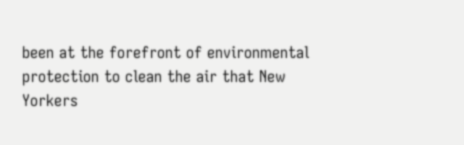been at the forefront of environmental protection to clean the air that New Yorkers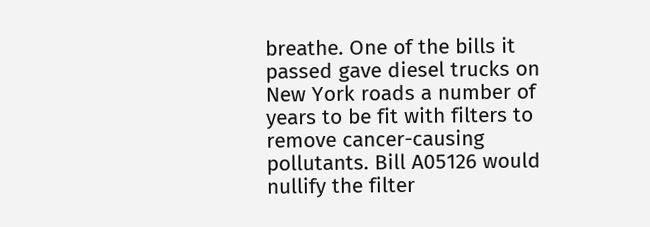breathe. One of the bills it passed gave diesel trucks on New York roads a number of years to be fit with filters to remove cancer-causing pollutants. Bill A05126 would nullify the filter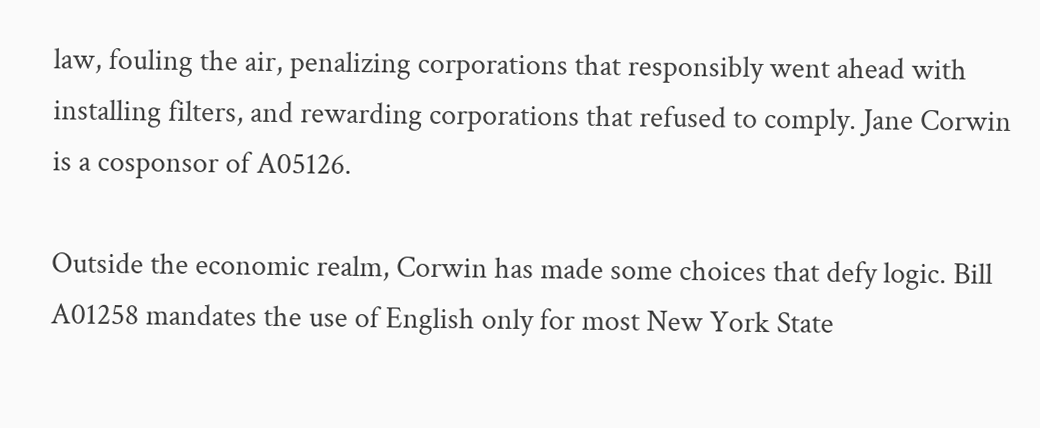law, fouling the air, penalizing corporations that responsibly went ahead with installing filters, and rewarding corporations that refused to comply. Jane Corwin is a cosponsor of A05126.

Outside the economic realm, Corwin has made some choices that defy logic. Bill A01258 mandates the use of English only for most New York State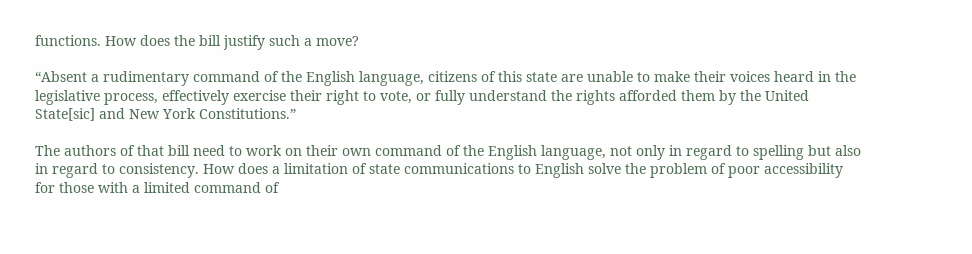functions. How does the bill justify such a move?

“Absent a rudimentary command of the English language, citizens of this state are unable to make their voices heard in the legislative process, effectively exercise their right to vote, or fully understand the rights afforded them by the United State[sic] and New York Constitutions.”

The authors of that bill need to work on their own command of the English language, not only in regard to spelling but also in regard to consistency. How does a limitation of state communications to English solve the problem of poor accessibility for those with a limited command of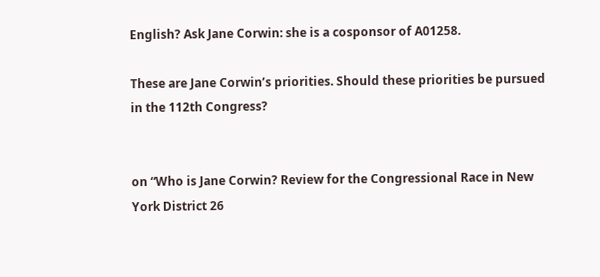English? Ask Jane Corwin: she is a cosponsor of A01258.

These are Jane Corwin’s priorities. Should these priorities be pursued in the 112th Congress?


on “Who is Jane Corwin? Review for the Congressional Race in New York District 26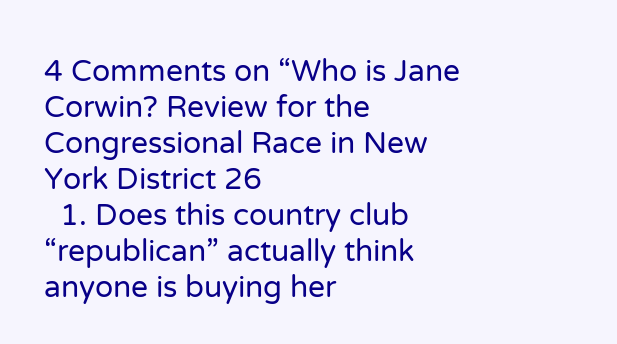4 Comments on “Who is Jane Corwin? Review for the Congressional Race in New York District 26
  1. Does this country club “republican” actually think anyone is buying her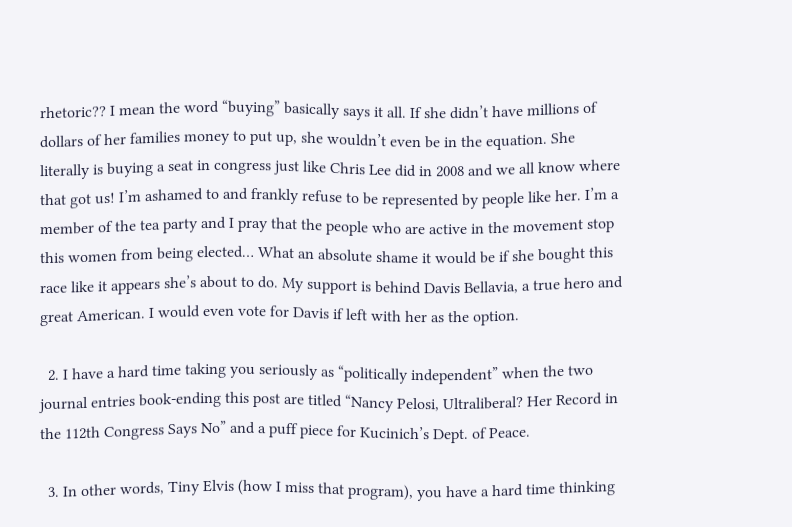rhetoric?? I mean the word “buying” basically says it all. If she didn’t have millions of dollars of her families money to put up, she wouldn’t even be in the equation. She literally is buying a seat in congress just like Chris Lee did in 2008 and we all know where that got us! I’m ashamed to and frankly refuse to be represented by people like her. I’m a member of the tea party and I pray that the people who are active in the movement stop this women from being elected… What an absolute shame it would be if she bought this race like it appears she’s about to do. My support is behind Davis Bellavia, a true hero and great American. I would even vote for Davis if left with her as the option.

  2. I have a hard time taking you seriously as “politically independent” when the two journal entries book-ending this post are titled “Nancy Pelosi, Ultraliberal? Her Record in the 112th Congress Says No” and a puff piece for Kucinich’s Dept. of Peace.

  3. In other words, Tiny Elvis (how I miss that program), you have a hard time thinking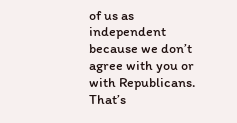of us as independent because we don’t agree with you or with Republicans. That’s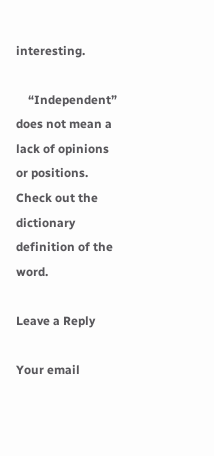interesting.

    “Independent” does not mean a lack of opinions or positions. Check out the dictionary definition of the word.

Leave a Reply

Your email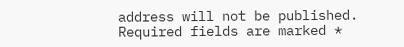address will not be published. Required fields are marked *